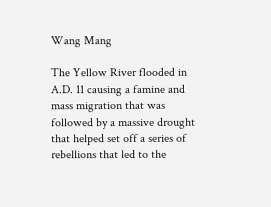Wang Mang

The Yellow River flooded in A.D. 11 causing a famine and mass migration that was followed by a massive drought that helped set off a series of rebellions that led to the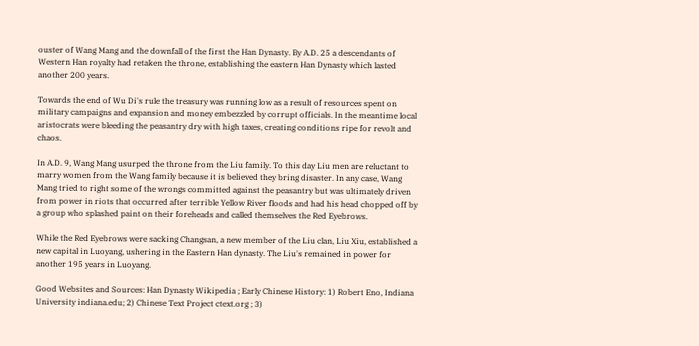ouster of Wang Mang and the downfall of the first the Han Dynasty. By A.D. 25 a descendants of Western Han royalty had retaken the throne, establishing the eastern Han Dynasty which lasted another 200 years.

Towards the end of Wu Di's rule the treasury was running low as a result of resources spent on military campaigns and expansion and money embezzled by corrupt officials. In the meantime local aristocrats were bleeding the peasantry dry with high taxes, creating conditions ripe for revolt and chaos.

In A.D. 9, Wang Mang usurped the throne from the Liu family. To this day Liu men are reluctant to marry women from the Wang family because it is believed they bring disaster. In any case, Wang Mang tried to right some of the wrongs committed against the peasantry but was ultimately driven from power in riots that occurred after terrible Yellow River floods and had his head chopped off by a group who splashed paint on their foreheads and called themselves the Red Eyebrows.

While the Red Eyebrows were sacking Changsan, a new member of the Liu clan, Liu Xiu, established a new capital in Luoyang, ushering in the Eastern Han dynasty. The Liu's remained in power for another 195 years in Luoyang.

Good Websites and Sources: Han Dynasty Wikipedia ; Early Chinese History: 1) Robert Eno, Indiana University indiana.edu; 2) Chinese Text Project ctext.org ; 3)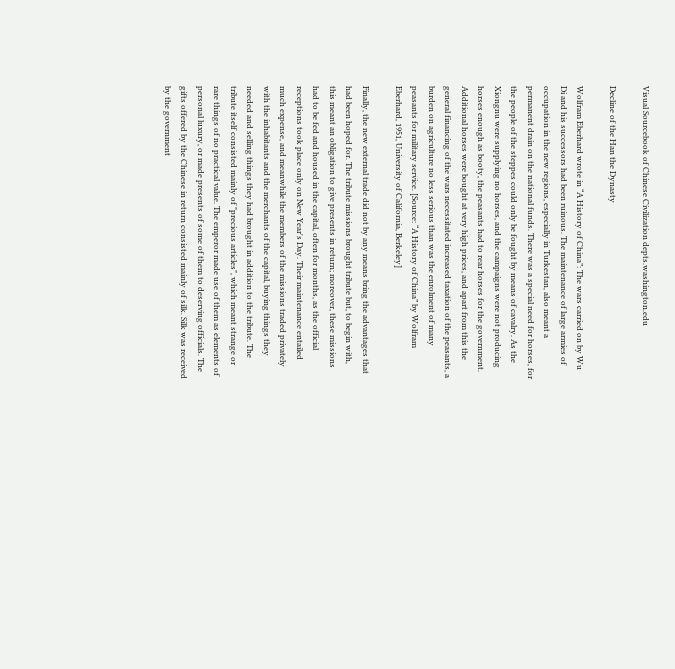Visual Sourcebook of Chinese Civilization depts.washington.edu

Decline of the Han the Dynasty

Wolfram Eberhard wrote in “A History of China”: The wars carried on by Wu Di and his successors had been ruinous. The maintenance of large armies of occupation in the new regions, especially in Turkestan, also meant a permanent drain on the national funds. There was a special need for horses, for the people of the steppes could only be fought by means of cavalry. As the Xiongnu were supplying no horses, and the campaigns were not producing horses enough as booty, the peasants had to rear horses for the government. Additional horses were bought at very high prices, and apart from this the general financing of the wars necessitated increased taxation of the peasants, a burden on agriculture no less serious than was the enrolment of many peasants for military service. [Source: “A History of China” by Wolfram Eberhard, 1951, University of California, Berkeley]

Finally, the new external trade did not by any means bring the advantages that had been hoped for. The tribute missions brought tribute but, to begin with, this meant an obligation to give presents in return; moreover, these missions had to be fed and housed in the capital, often for months, as the official receptions took place only on New Year's Day. Their maintenance entailed much expense, and meanwhile the members of the missions traded privately with the inhabitants and the merchants of the capital, buying things they needed and selling things they had brought in addition to the tribute. The tribute itself consisted mainly of "precious articles", which meant strange or rare things of no practical value. The emperor made use of them as elements of personal luxury, or made presents of some of them to deserving officials. The gifts offered by the Chinese in return consisted mainly of silk. Silk was received by the government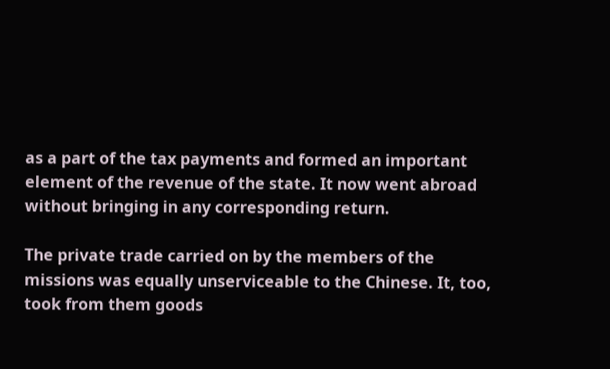as a part of the tax payments and formed an important element of the revenue of the state. It now went abroad without bringing in any corresponding return.

The private trade carried on by the members of the missions was equally unserviceable to the Chinese. It, too, took from them goods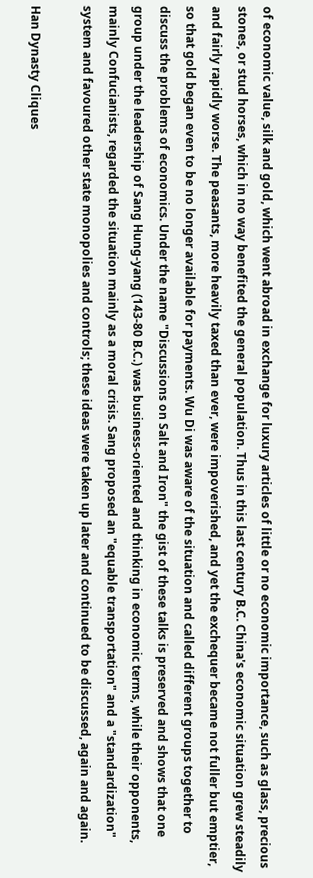of economic value, silk and gold, which went abroad in exchange for luxury articles of little or no economic importance, such as glass, precious stones, or stud horses, which in no way benefited the general population. Thus in this last century B.C. China's economic situation grew steadily and fairly rapidly worse. The peasants, more heavily taxed than ever, were impoverished, and yet the exchequer became not fuller but emptier, so that gold began even to be no longer available for payments. Wu Di was aware of the situation and called different groups together to discuss the problems of economics. Under the name "Discussions on Salt and Iron" the gist of these talks is preserved and shows that one group under the leadership of Sang Hung-yang (143-80 B.C.) was business-oriented and thinking in economic terms, while their opponents, mainly Confucianists, regarded the situation mainly as a moral crisis. Sang proposed an "equable transportation" and a "standardization" system and favoured other state monopolies and controls; these ideas were taken up later and continued to be discussed, again and again.

Han Dynasty Cliques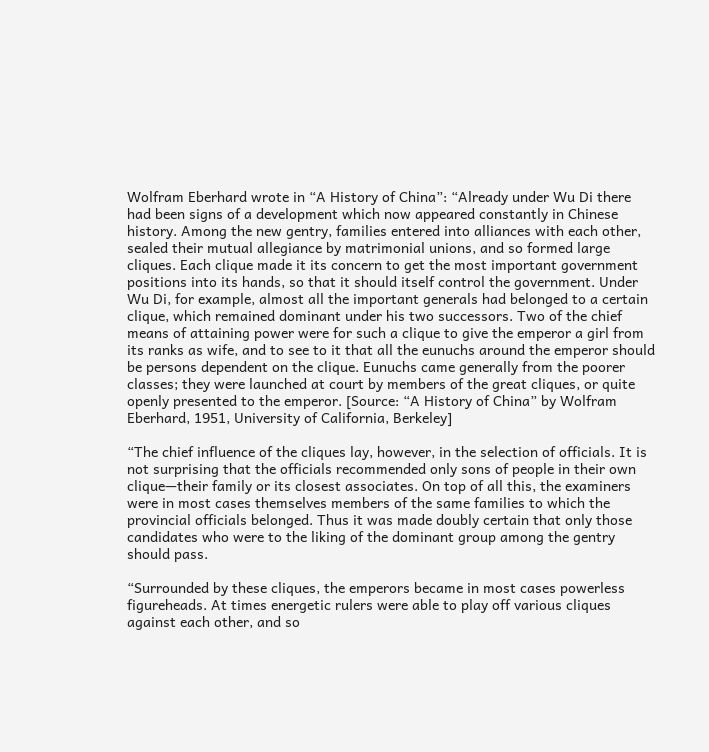Wolfram Eberhard wrote in “A History of China”: “Already under Wu Di there had been signs of a development which now appeared constantly in Chinese history. Among the new gentry, families entered into alliances with each other, sealed their mutual allegiance by matrimonial unions, and so formed large cliques. Each clique made it its concern to get the most important government positions into its hands, so that it should itself control the government. Under Wu Di, for example, almost all the important generals had belonged to a certain clique, which remained dominant under his two successors. Two of the chief means of attaining power were for such a clique to give the emperor a girl from its ranks as wife, and to see to it that all the eunuchs around the emperor should be persons dependent on the clique. Eunuchs came generally from the poorer classes; they were launched at court by members of the great cliques, or quite openly presented to the emperor. [Source: “A History of China” by Wolfram Eberhard, 1951, University of California, Berkeley]

“The chief influence of the cliques lay, however, in the selection of officials. It is not surprising that the officials recommended only sons of people in their own clique—their family or its closest associates. On top of all this, the examiners were in most cases themselves members of the same families to which the provincial officials belonged. Thus it was made doubly certain that only those candidates who were to the liking of the dominant group among the gentry should pass.

“Surrounded by these cliques, the emperors became in most cases powerless figureheads. At times energetic rulers were able to play off various cliques against each other, and so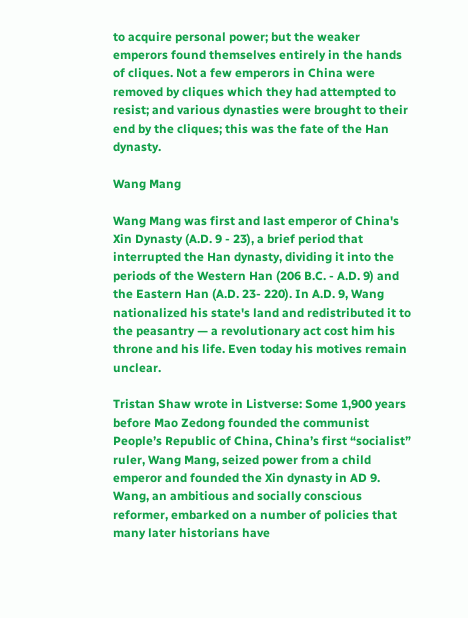to acquire personal power; but the weaker emperors found themselves entirely in the hands of cliques. Not a few emperors in China were removed by cliques which they had attempted to resist; and various dynasties were brought to their end by the cliques; this was the fate of the Han dynasty.

Wang Mang

Wang Mang was first and last emperor of China's Xin Dynasty (A.D. 9 - 23), a brief period that interrupted the Han dynasty, dividing it into the periods of the Western Han (206 B.C. - A.D. 9) and the Eastern Han (A.D. 23- 220). In A.D. 9, Wang nationalized his state's land and redistributed it to the peasantry — a revolutionary act cost him his throne and his life. Even today his motives remain unclear.

Tristan Shaw wrote in Listverse: Some 1,900 years before Mao Zedong founded the communist People’s Republic of China, China’s first “socialist” ruler, Wang Mang, seized power from a child emperor and founded the Xin dynasty in AD 9. Wang, an ambitious and socially conscious reformer, embarked on a number of policies that many later historians have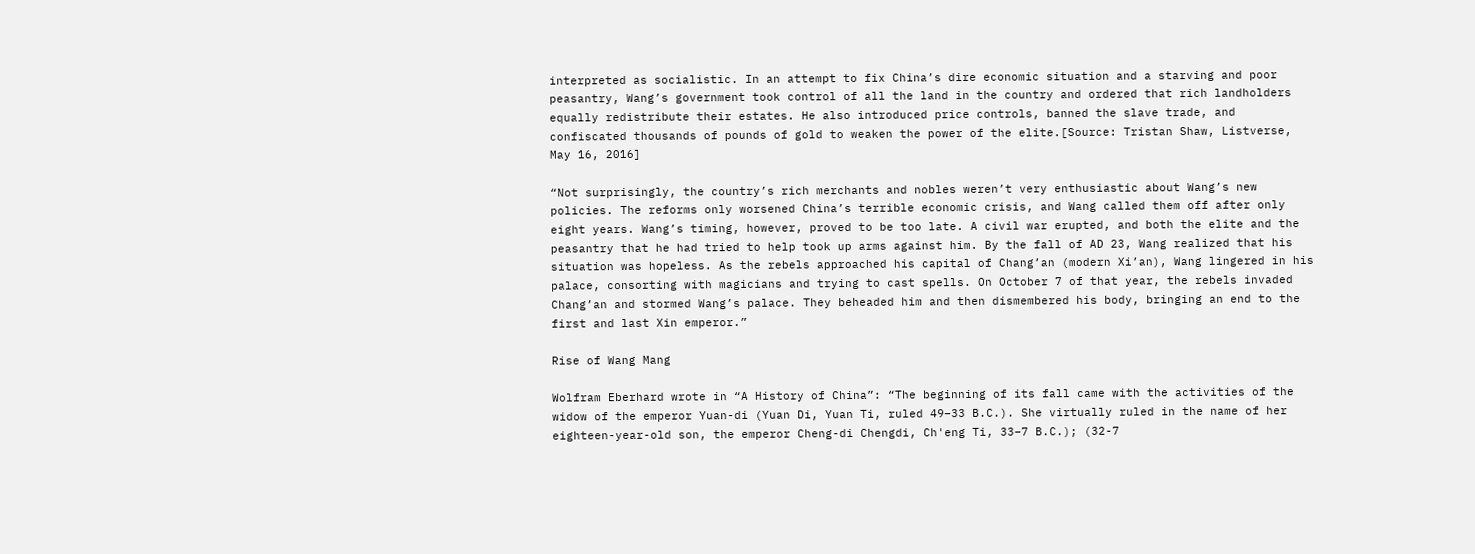interpreted as socialistic. In an attempt to fix China’s dire economic situation and a starving and poor peasantry, Wang’s government took control of all the land in the country and ordered that rich landholders equally redistribute their estates. He also introduced price controls, banned the slave trade, and confiscated thousands of pounds of gold to weaken the power of the elite.[Source: Tristan Shaw, Listverse, May 16, 2016]

“Not surprisingly, the country’s rich merchants and nobles weren’t very enthusiastic about Wang’s new policies. The reforms only worsened China’s terrible economic crisis, and Wang called them off after only eight years. Wang’s timing, however, proved to be too late. A civil war erupted, and both the elite and the peasantry that he had tried to help took up arms against him. By the fall of AD 23, Wang realized that his situation was hopeless. As the rebels approached his capital of Chang’an (modern Xi’an), Wang lingered in his palace, consorting with magicians and trying to cast spells. On October 7 of that year, the rebels invaded Chang’an and stormed Wang’s palace. They beheaded him and then dismembered his body, bringing an end to the first and last Xin emperor.”

Rise of Wang Mang

Wolfram Eberhard wrote in “A History of China”: “The beginning of its fall came with the activities of the widow of the emperor Yuan-di (Yuan Di, Yuan Ti, ruled 49–33 B.C.). She virtually ruled in the name of her eighteen-year-old son, the emperor Cheng-di Chengdi, Ch'eng Ti, 33–7 B.C.); (32-7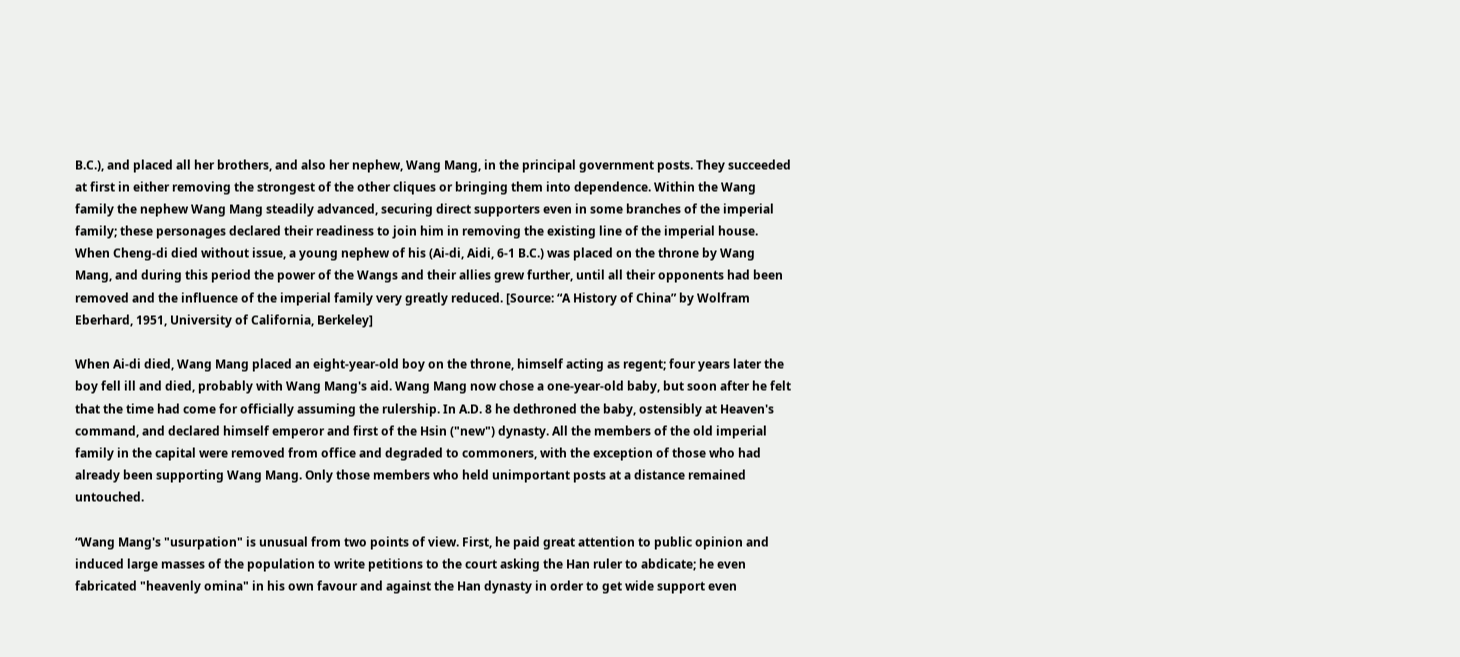B.C.), and placed all her brothers, and also her nephew, Wang Mang, in the principal government posts. They succeeded at first in either removing the strongest of the other cliques or bringing them into dependence. Within the Wang family the nephew Wang Mang steadily advanced, securing direct supporters even in some branches of the imperial family; these personages declared their readiness to join him in removing the existing line of the imperial house. When Cheng-di died without issue, a young nephew of his (Ai-di, Aidi, 6-1 B.C.) was placed on the throne by Wang Mang, and during this period the power of the Wangs and their allies grew further, until all their opponents had been removed and the influence of the imperial family very greatly reduced. [Source: “A History of China” by Wolfram Eberhard, 1951, University of California, Berkeley]

When Ai-di died, Wang Mang placed an eight-year-old boy on the throne, himself acting as regent; four years later the boy fell ill and died, probably with Wang Mang's aid. Wang Mang now chose a one-year-old baby, but soon after he felt that the time had come for officially assuming the rulership. In A.D. 8 he dethroned the baby, ostensibly at Heaven's command, and declared himself emperor and first of the Hsin ("new") dynasty. All the members of the old imperial family in the capital were removed from office and degraded to commoners, with the exception of those who had already been supporting Wang Mang. Only those members who held unimportant posts at a distance remained untouched.

“Wang Mang's "usurpation" is unusual from two points of view. First, he paid great attention to public opinion and induced large masses of the population to write petitions to the court asking the Han ruler to abdicate; he even fabricated "heavenly omina" in his own favour and against the Han dynasty in order to get wide support even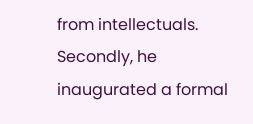from intellectuals. Secondly, he inaugurated a formal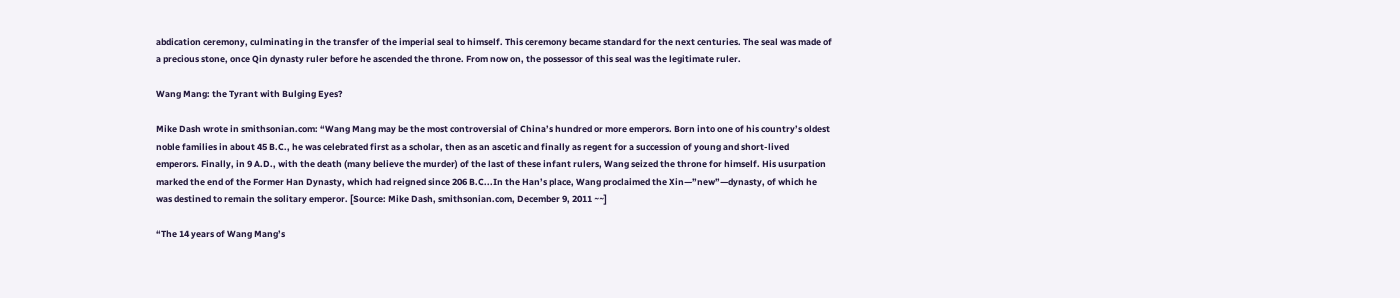abdication ceremony, culminating in the transfer of the imperial seal to himself. This ceremony became standard for the next centuries. The seal was made of a precious stone, once Qin dynasty ruler before he ascended the throne. From now on, the possessor of this seal was the legitimate ruler.

Wang Mang: the Tyrant with Bulging Eyes?

Mike Dash wrote in smithsonian.com: “Wang Mang may be the most controversial of China’s hundred or more emperors. Born into one of his country’s oldest noble families in about 45 B.C., he was celebrated first as a scholar, then as an ascetic and finally as regent for a succession of young and short-lived emperors. Finally, in 9 A.D., with the death (many believe the murder) of the last of these infant rulers, Wang seized the throne for himself. His usurpation marked the end of the Former Han Dynasty, which had reigned since 206 B.C...In the Han’s place, Wang proclaimed the Xin—”new”—dynasty, of which he was destined to remain the solitary emperor. [Source: Mike Dash, smithsonian.com, December 9, 2011 ~~]

“The 14 years of Wang Mang’s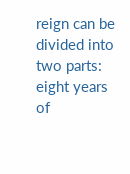reign can be divided into two parts: eight years of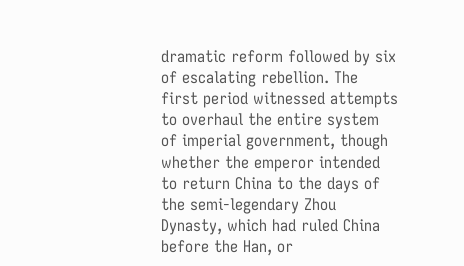dramatic reform followed by six of escalating rebellion. The first period witnessed attempts to overhaul the entire system of imperial government, though whether the emperor intended to return China to the days of the semi-legendary Zhou Dynasty, which had ruled China before the Han, or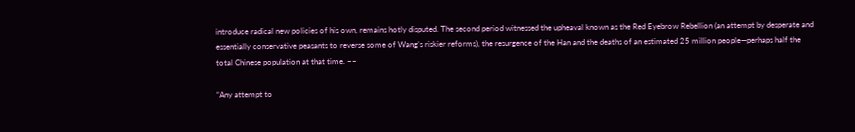introduce radical new policies of his own, remains hotly disputed. The second period witnessed the upheaval known as the Red Eyebrow Rebellion (an attempt by desperate and essentially conservative peasants to reverse some of Wang’s riskier reforms), the resurgence of the Han and the deaths of an estimated 25 million people—perhaps half the total Chinese population at that time. ~~

“Any attempt to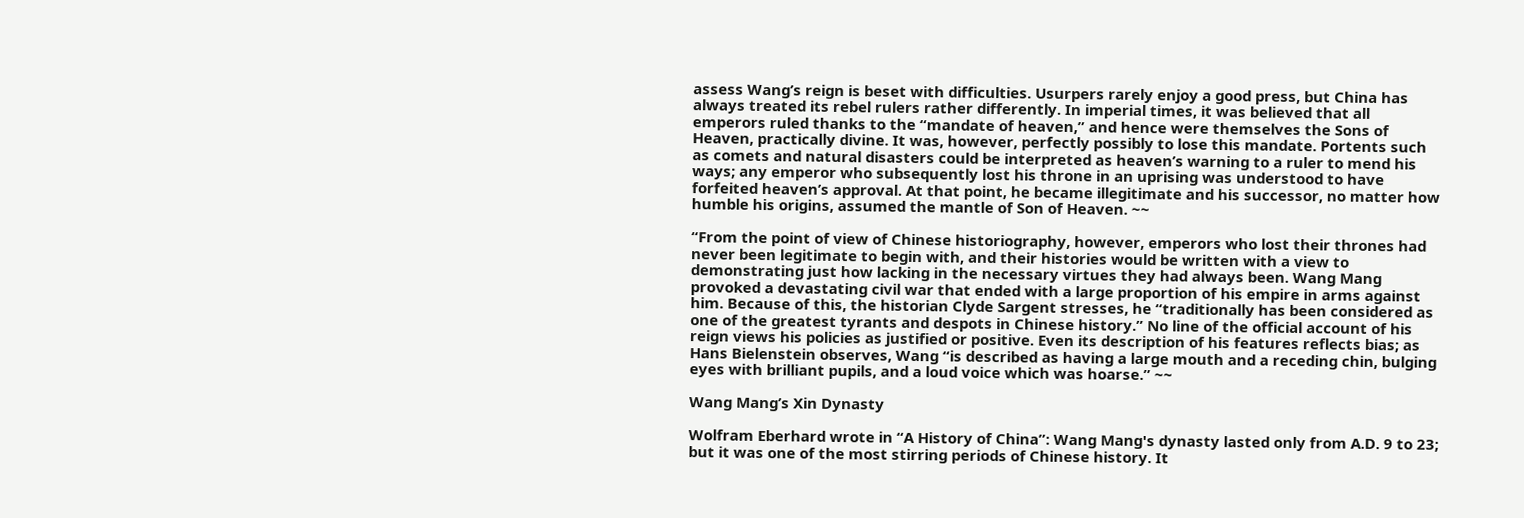assess Wang’s reign is beset with difficulties. Usurpers rarely enjoy a good press, but China has always treated its rebel rulers rather differently. In imperial times, it was believed that all emperors ruled thanks to the “mandate of heaven,” and hence were themselves the Sons of Heaven, practically divine. It was, however, perfectly possibly to lose this mandate. Portents such as comets and natural disasters could be interpreted as heaven’s warning to a ruler to mend his ways; any emperor who subsequently lost his throne in an uprising was understood to have forfeited heaven’s approval. At that point, he became illegitimate and his successor, no matter how humble his origins, assumed the mantle of Son of Heaven. ~~

“From the point of view of Chinese historiography, however, emperors who lost their thrones had never been legitimate to begin with, and their histories would be written with a view to demonstrating just how lacking in the necessary virtues they had always been. Wang Mang provoked a devastating civil war that ended with a large proportion of his empire in arms against him. Because of this, the historian Clyde Sargent stresses, he “traditionally has been considered as one of the greatest tyrants and despots in Chinese history.” No line of the official account of his reign views his policies as justified or positive. Even its description of his features reflects bias; as Hans Bielenstein observes, Wang “is described as having a large mouth and a receding chin, bulging eyes with brilliant pupils, and a loud voice which was hoarse.” ~~

Wang Mang’s Xin Dynasty

Wolfram Eberhard wrote in “A History of China”: Wang Mang's dynasty lasted only from A.D. 9 to 23; but it was one of the most stirring periods of Chinese history. It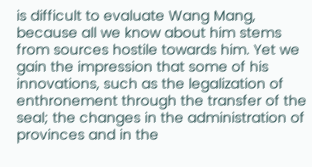is difficult to evaluate Wang Mang, because all we know about him stems from sources hostile towards him. Yet we gain the impression that some of his innovations, such as the legalization of enthronement through the transfer of the seal; the changes in the administration of provinces and in the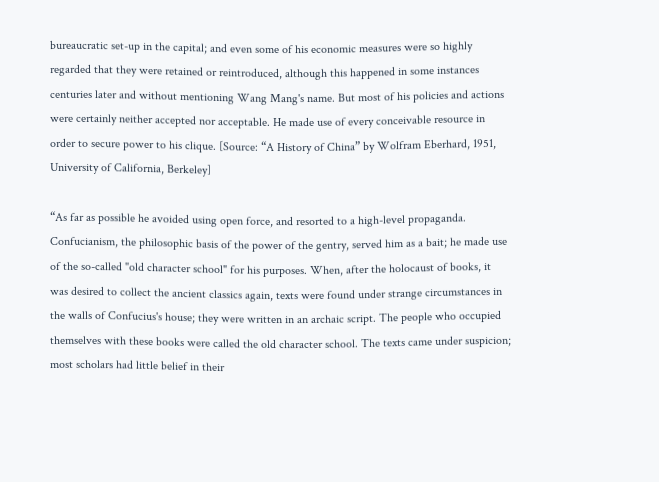bureaucratic set-up in the capital; and even some of his economic measures were so highly regarded that they were retained or reintroduced, although this happened in some instances centuries later and without mentioning Wang Mang's name. But most of his policies and actions were certainly neither accepted nor acceptable. He made use of every conceivable resource in order to secure power to his clique. [Source: “A History of China” by Wolfram Eberhard, 1951, University of California, Berkeley]

“As far as possible he avoided using open force, and resorted to a high-level propaganda. Confucianism, the philosophic basis of the power of the gentry, served him as a bait; he made use of the so-called "old character school" for his purposes. When, after the holocaust of books, it was desired to collect the ancient classics again, texts were found under strange circumstances in the walls of Confucius's house; they were written in an archaic script. The people who occupied themselves with these books were called the old character school. The texts came under suspicion; most scholars had little belief in their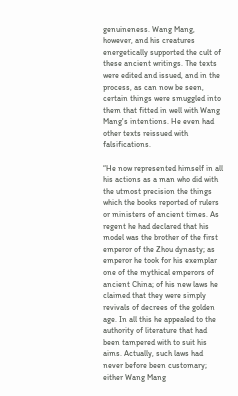genuineness. Wang Mang, however, and his creatures energetically supported the cult of these ancient writings. The texts were edited and issued, and in the process, as can now be seen, certain things were smuggled into them that fitted in well with Wang Mang's intentions. He even had other texts reissued with falsifications.

“He now represented himself in all his actions as a man who did with the utmost precision the things which the books reported of rulers or ministers of ancient times. As regent he had declared that his model was the brother of the first emperor of the Zhou dynasty; as emperor he took for his exemplar one of the mythical emperors of ancient China; of his new laws he claimed that they were simply revivals of decrees of the golden age. In all this he appealed to the authority of literature that had been tampered with to suit his aims. Actually, such laws had never before been customary; either Wang Mang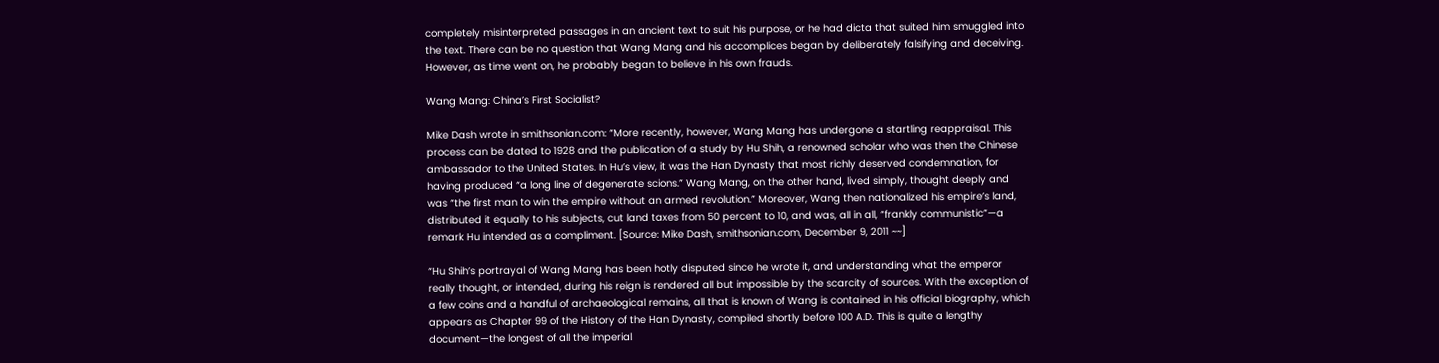completely misinterpreted passages in an ancient text to suit his purpose, or he had dicta that suited him smuggled into the text. There can be no question that Wang Mang and his accomplices began by deliberately falsifying and deceiving. However, as time went on, he probably began to believe in his own frauds.

Wang Mang: China’s First Socialist?

Mike Dash wrote in smithsonian.com: “More recently, however, Wang Mang has undergone a startling reappraisal. This process can be dated to 1928 and the publication of a study by Hu Shih, a renowned scholar who was then the Chinese ambassador to the United States. In Hu’s view, it was the Han Dynasty that most richly deserved condemnation, for having produced “a long line of degenerate scions.” Wang Mang, on the other hand, lived simply, thought deeply and was “the first man to win the empire without an armed revolution.” Moreover, Wang then nationalized his empire’s land, distributed it equally to his subjects, cut land taxes from 50 percent to 10, and was, all in all, “frankly communistic”—a remark Hu intended as a compliment. [Source: Mike Dash, smithsonian.com, December 9, 2011 ~~]

“Hu Shih’s portrayal of Wang Mang has been hotly disputed since he wrote it, and understanding what the emperor really thought, or intended, during his reign is rendered all but impossible by the scarcity of sources. With the exception of a few coins and a handful of archaeological remains, all that is known of Wang is contained in his official biography, which appears as Chapter 99 of the History of the Han Dynasty, compiled shortly before 100 A.D. This is quite a lengthy document—the longest of all the imperial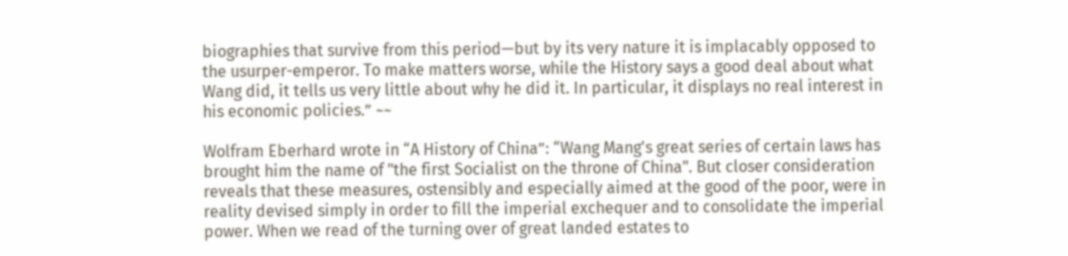biographies that survive from this period—but by its very nature it is implacably opposed to the usurper-emperor. To make matters worse, while the History says a good deal about what Wang did, it tells us very little about why he did it. In particular, it displays no real interest in his economic policies.” ~~

Wolfram Eberhard wrote in “A History of China”: “Wang Mang's great series of certain laws has brought him the name of "the first Socialist on the throne of China". But closer consideration reveals that these measures, ostensibly and especially aimed at the good of the poor, were in reality devised simply in order to fill the imperial exchequer and to consolidate the imperial power. When we read of the turning over of great landed estates to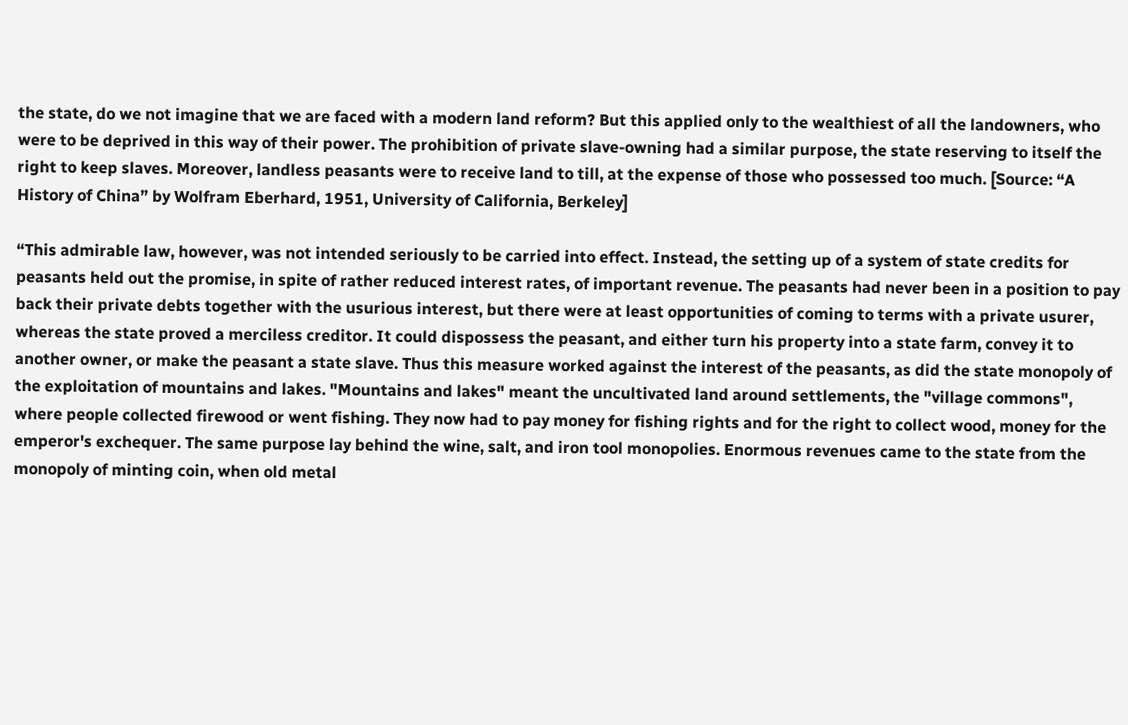the state, do we not imagine that we are faced with a modern land reform? But this applied only to the wealthiest of all the landowners, who were to be deprived in this way of their power. The prohibition of private slave-owning had a similar purpose, the state reserving to itself the right to keep slaves. Moreover, landless peasants were to receive land to till, at the expense of those who possessed too much. [Source: “A History of China” by Wolfram Eberhard, 1951, University of California, Berkeley]

“This admirable law, however, was not intended seriously to be carried into effect. Instead, the setting up of a system of state credits for peasants held out the promise, in spite of rather reduced interest rates, of important revenue. The peasants had never been in a position to pay back their private debts together with the usurious interest, but there were at least opportunities of coming to terms with a private usurer, whereas the state proved a merciless creditor. It could dispossess the peasant, and either turn his property into a state farm, convey it to another owner, or make the peasant a state slave. Thus this measure worked against the interest of the peasants, as did the state monopoly of the exploitation of mountains and lakes. "Mountains and lakes" meant the uncultivated land around settlements, the "village commons", where people collected firewood or went fishing. They now had to pay money for fishing rights and for the right to collect wood, money for the emperor's exchequer. The same purpose lay behind the wine, salt, and iron tool monopolies. Enormous revenues came to the state from the monopoly of minting coin, when old metal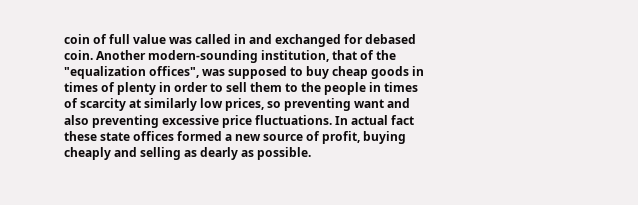coin of full value was called in and exchanged for debased coin. Another modern-sounding institution, that of the "equalization offices", was supposed to buy cheap goods in times of plenty in order to sell them to the people in times of scarcity at similarly low prices, so preventing want and also preventing excessive price fluctuations. In actual fact these state offices formed a new source of profit, buying cheaply and selling as dearly as possible.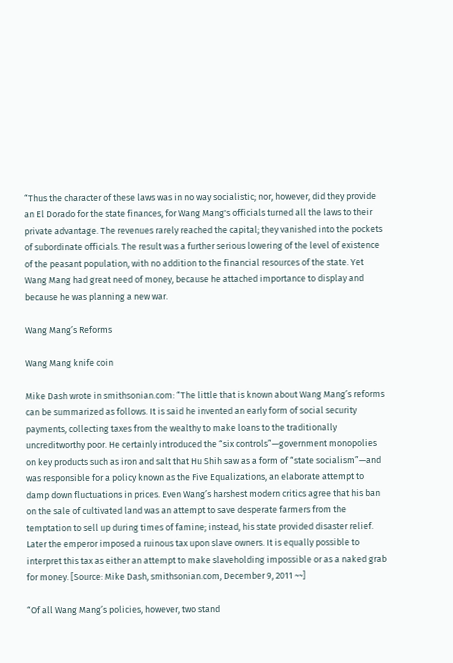“Thus the character of these laws was in no way socialistic; nor, however, did they provide an El Dorado for the state finances, for Wang Mang's officials turned all the laws to their private advantage. The revenues rarely reached the capital; they vanished into the pockets of subordinate officials. The result was a further serious lowering of the level of existence of the peasant population, with no addition to the financial resources of the state. Yet Wang Mang had great need of money, because he attached importance to display and because he was planning a new war.

Wang Mang’s Reforms

Wang Mang knife coin

Mike Dash wrote in smithsonian.com: “The little that is known about Wang Mang’s reforms can be summarized as follows. It is said he invented an early form of social security payments, collecting taxes from the wealthy to make loans to the traditionally uncreditworthy poor. He certainly introduced the “six controls”—government monopolies on key products such as iron and salt that Hu Shih saw as a form of “state socialism”—and was responsible for a policy known as the Five Equalizations, an elaborate attempt to damp down fluctuations in prices. Even Wang’s harshest modern critics agree that his ban on the sale of cultivated land was an attempt to save desperate farmers from the temptation to sell up during times of famine; instead, his state provided disaster relief. Later the emperor imposed a ruinous tax upon slave owners. It is equally possible to interpret this tax as either an attempt to make slaveholding impossible or as a naked grab for money. [Source: Mike Dash, smithsonian.com, December 9, 2011 ~~]

“Of all Wang Mang’s policies, however, two stand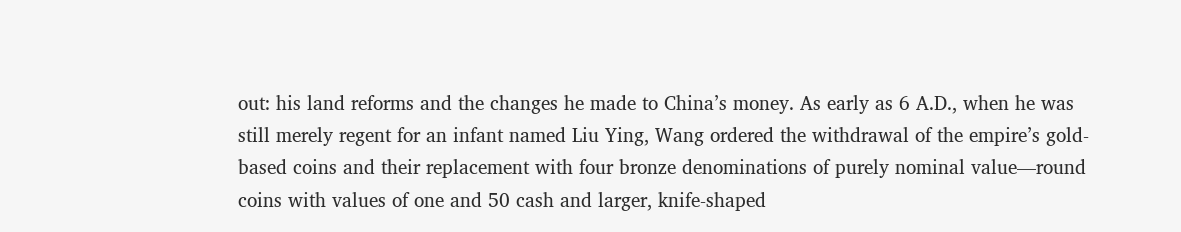out: his land reforms and the changes he made to China’s money. As early as 6 A.D., when he was still merely regent for an infant named Liu Ying, Wang ordered the withdrawal of the empire’s gold-based coins and their replacement with four bronze denominations of purely nominal value—round coins with values of one and 50 cash and larger, knife-shaped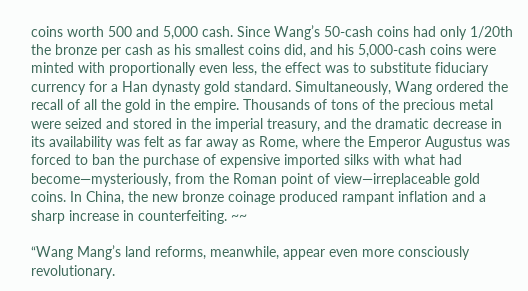coins worth 500 and 5,000 cash. Since Wang’s 50-cash coins had only 1/20th the bronze per cash as his smallest coins did, and his 5,000-cash coins were minted with proportionally even less, the effect was to substitute fiduciary currency for a Han dynasty gold standard. Simultaneously, Wang ordered the recall of all the gold in the empire. Thousands of tons of the precious metal were seized and stored in the imperial treasury, and the dramatic decrease in its availability was felt as far away as Rome, where the Emperor Augustus was forced to ban the purchase of expensive imported silks with what had become—mysteriously, from the Roman point of view—irreplaceable gold coins. In China, the new bronze coinage produced rampant inflation and a sharp increase in counterfeiting. ~~

“Wang Mang’s land reforms, meanwhile, appear even more consciously revolutionary.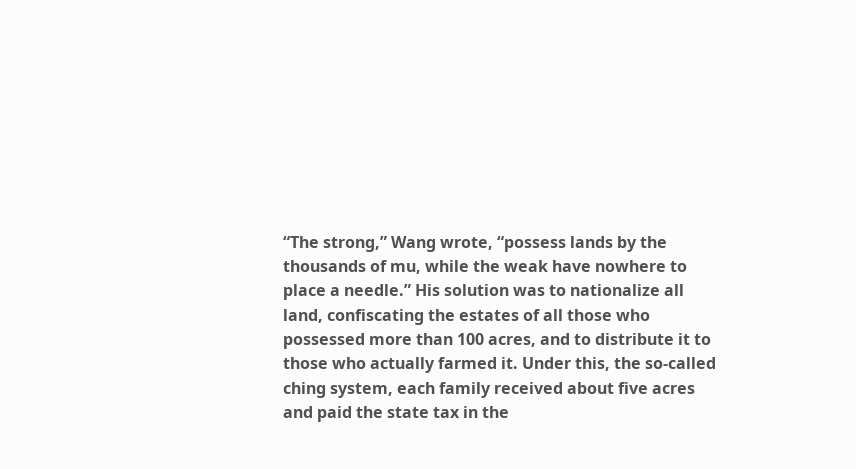“The strong,” Wang wrote, “possess lands by the thousands of mu, while the weak have nowhere to place a needle.” His solution was to nationalize all land, confiscating the estates of all those who possessed more than 100 acres, and to distribute it to those who actually farmed it. Under this, the so-called ching system, each family received about five acres and paid the state tax in the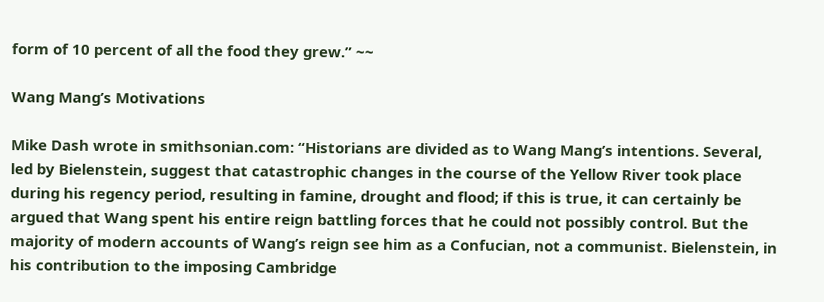form of 10 percent of all the food they grew.” ~~

Wang Mang’s Motivations

Mike Dash wrote in smithsonian.com: “Historians are divided as to Wang Mang’s intentions. Several, led by Bielenstein, suggest that catastrophic changes in the course of the Yellow River took place during his regency period, resulting in famine, drought and flood; if this is true, it can certainly be argued that Wang spent his entire reign battling forces that he could not possibly control. But the majority of modern accounts of Wang’s reign see him as a Confucian, not a communist. Bielenstein, in his contribution to the imposing Cambridge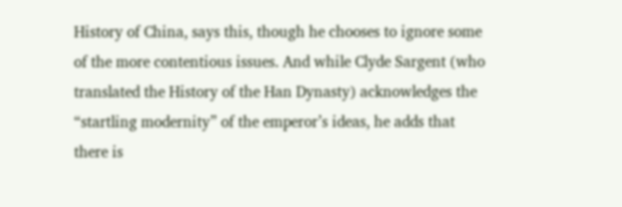History of China, says this, though he chooses to ignore some of the more contentious issues. And while Clyde Sargent (who translated the History of the Han Dynasty) acknowledges the “startling modernity” of the emperor’s ideas, he adds that there is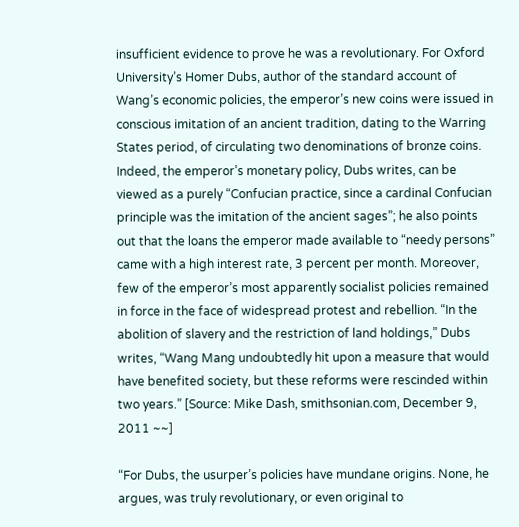insufficient evidence to prove he was a revolutionary. For Oxford University’s Homer Dubs, author of the standard account of Wang’s economic policies, the emperor’s new coins were issued in conscious imitation of an ancient tradition, dating to the Warring States period, of circulating two denominations of bronze coins. Indeed, the emperor’s monetary policy, Dubs writes, can be viewed as a purely “Confucian practice, since a cardinal Confucian principle was the imitation of the ancient sages”; he also points out that the loans the emperor made available to “needy persons” came with a high interest rate, 3 percent per month. Moreover, few of the emperor’s most apparently socialist policies remained in force in the face of widespread protest and rebellion. “In the abolition of slavery and the restriction of land holdings,” Dubs writes, “Wang Mang undoubtedly hit upon a measure that would have benefited society, but these reforms were rescinded within two years.” [Source: Mike Dash, smithsonian.com, December 9, 2011 ~~]

“For Dubs, the usurper’s policies have mundane origins. None, he argues, was truly revolutionary, or even original to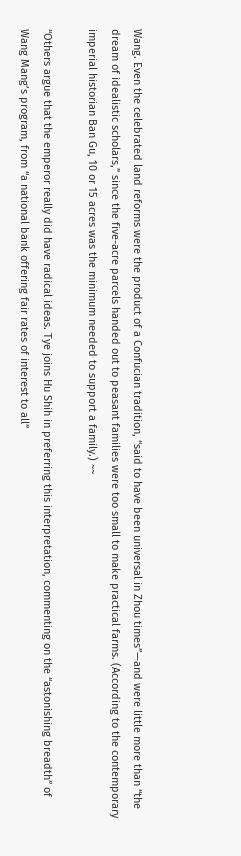Wang. Even the celebrated land reforms were the product of a Confucian tradition, “said to have been universal in Zhou times”—and were little more than “the dream of idealistic scholars,” since the five-acre parcels handed out to peasant families were too small to make practical farms. (According to the contemporary imperial historian Ban Gu, 10 or 15 acres was the minimum needed to support a family.) ~~

“Others argue that the emperor really did have radical ideas. Tye joins Hu Shih in preferring this interpretation, commenting on the “astonishing breadth” of Wang Mang’s program, from “a national bank offering fair rates of interest to all”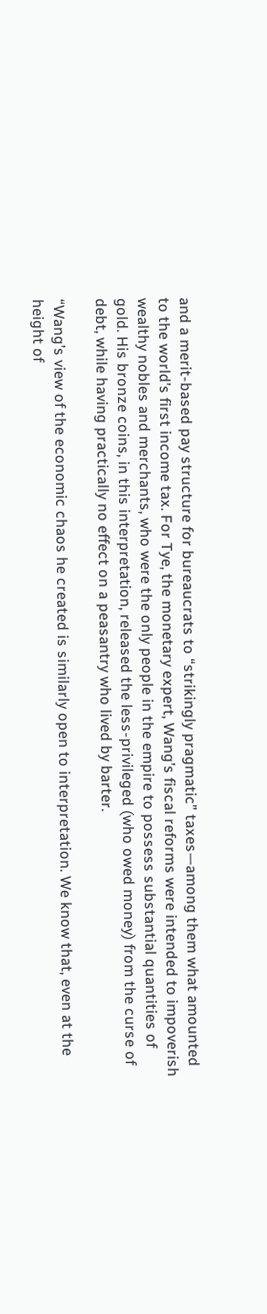and a merit-based pay structure for bureaucrats to “strikingly pragmatic” taxes—among them what amounted to the world’s first income tax. For Tye, the monetary expert, Wang’s fiscal reforms were intended to impoverish wealthy nobles and merchants, who were the only people in the empire to possess substantial quantities of gold. His bronze coins, in this interpretation, released the less-privileged (who owed money) from the curse of debt, while having practically no effect on a peasantry who lived by barter.

“Wang’s view of the economic chaos he created is similarly open to interpretation. We know that, even at the height of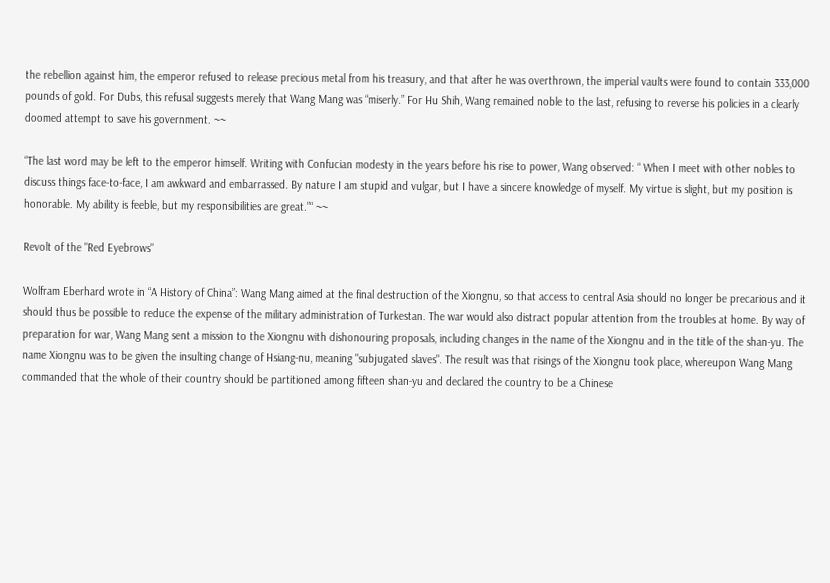the rebellion against him, the emperor refused to release precious metal from his treasury, and that after he was overthrown, the imperial vaults were found to contain 333,000 pounds of gold. For Dubs, this refusal suggests merely that Wang Mang was “miserly.” For Hu Shih, Wang remained noble to the last, refusing to reverse his policies in a clearly doomed attempt to save his government. ~~

“The last word may be left to the emperor himself. Writing with Confucian modesty in the years before his rise to power, Wang observed: “ When I meet with other nobles to discuss things face-to-face, I am awkward and embarrassed. By nature I am stupid and vulgar, but I have a sincere knowledge of myself. My virtue is slight, but my position is honorable. My ability is feeble, but my responsibilities are great.”“ ~~

Revolt of the "Red Eyebrows"

Wolfram Eberhard wrote in “A History of China”: Wang Mang aimed at the final destruction of the Xiongnu, so that access to central Asia should no longer be precarious and it should thus be possible to reduce the expense of the military administration of Turkestan. The war would also distract popular attention from the troubles at home. By way of preparation for war, Wang Mang sent a mission to the Xiongnu with dishonouring proposals, including changes in the name of the Xiongnu and in the title of the shan-yu. The name Xiongnu was to be given the insulting change of Hsiang-nu, meaning "subjugated slaves". The result was that risings of the Xiongnu took place, whereupon Wang Mang commanded that the whole of their country should be partitioned among fifteen shan-yu and declared the country to be a Chinese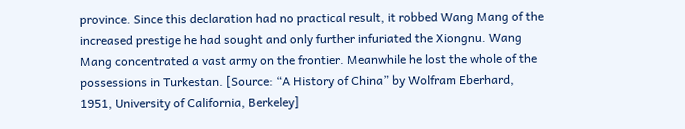province. Since this declaration had no practical result, it robbed Wang Mang of the increased prestige he had sought and only further infuriated the Xiongnu. Wang Mang concentrated a vast army on the frontier. Meanwhile he lost the whole of the possessions in Turkestan. [Source: “A History of China” by Wolfram Eberhard, 1951, University of California, Berkeley]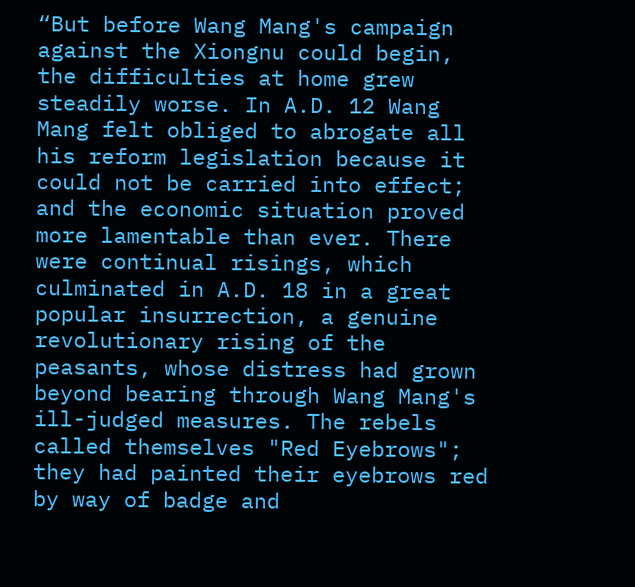“But before Wang Mang's campaign against the Xiongnu could begin, the difficulties at home grew steadily worse. In A.D. 12 Wang Mang felt obliged to abrogate all his reform legislation because it could not be carried into effect; and the economic situation proved more lamentable than ever. There were continual risings, which culminated in A.D. 18 in a great popular insurrection, a genuine revolutionary rising of the peasants, whose distress had grown beyond bearing through Wang Mang's ill-judged measures. The rebels called themselves "Red Eyebrows"; they had painted their eyebrows red by way of badge and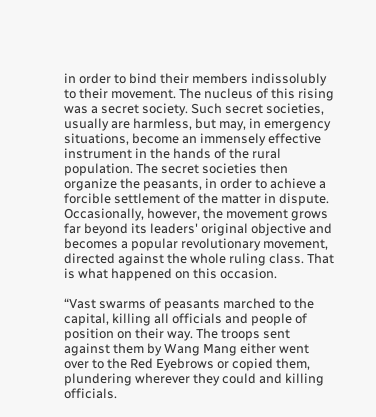in order to bind their members indissolubly to their movement. The nucleus of this rising was a secret society. Such secret societies, usually are harmless, but may, in emergency situations, become an immensely effective instrument in the hands of the rural population. The secret societies then organize the peasants, in order to achieve a forcible settlement of the matter in dispute. Occasionally, however, the movement grows far beyond its leaders' original objective and becomes a popular revolutionary movement, directed against the whole ruling class. That is what happened on this occasion.

“Vast swarms of peasants marched to the capital, killing all officials and people of position on their way. The troops sent against them by Wang Mang either went over to the Red Eyebrows or copied them, plundering wherever they could and killing officials.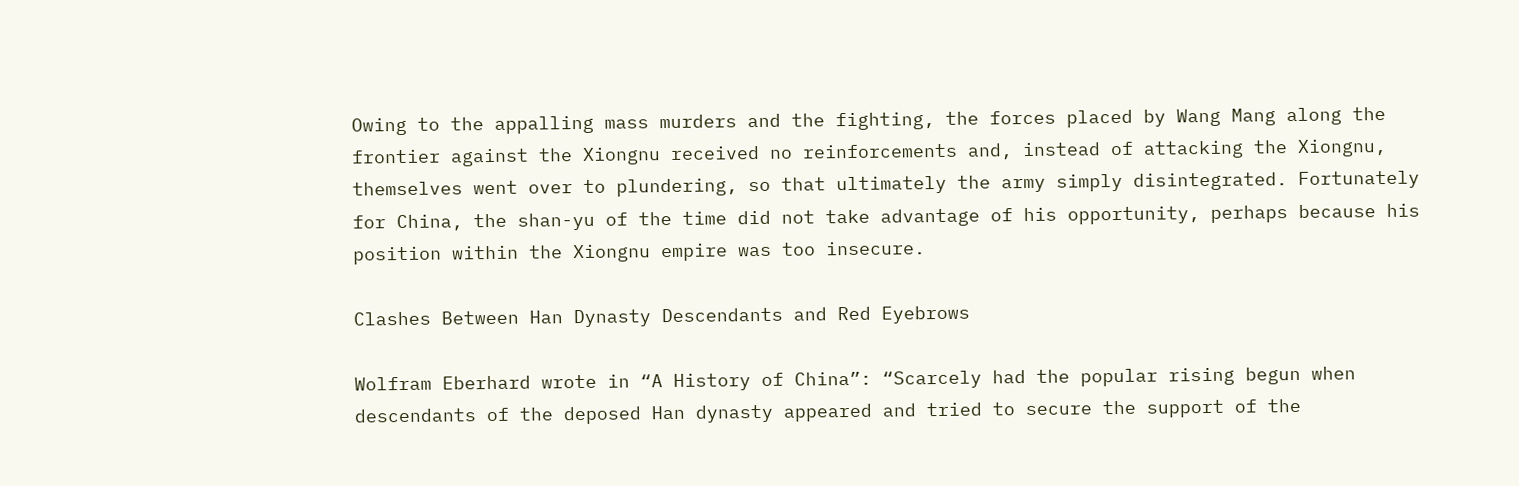Owing to the appalling mass murders and the fighting, the forces placed by Wang Mang along the frontier against the Xiongnu received no reinforcements and, instead of attacking the Xiongnu, themselves went over to plundering, so that ultimately the army simply disintegrated. Fortunately for China, the shan-yu of the time did not take advantage of his opportunity, perhaps because his position within the Xiongnu empire was too insecure.

Clashes Between Han Dynasty Descendants and Red Eyebrows

Wolfram Eberhard wrote in “A History of China”: “Scarcely had the popular rising begun when descendants of the deposed Han dynasty appeared and tried to secure the support of the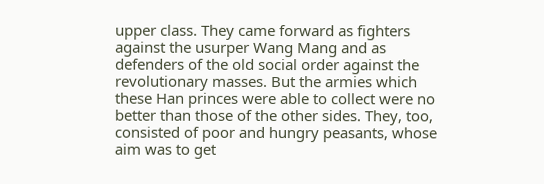upper class. They came forward as fighters against the usurper Wang Mang and as defenders of the old social order against the revolutionary masses. But the armies which these Han princes were able to collect were no better than those of the other sides. They, too, consisted of poor and hungry peasants, whose aim was to get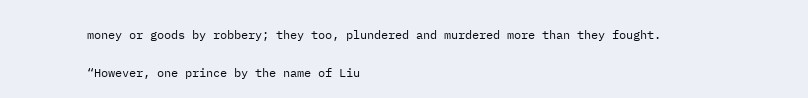money or goods by robbery; they too, plundered and murdered more than they fought.

“However, one prince by the name of Liu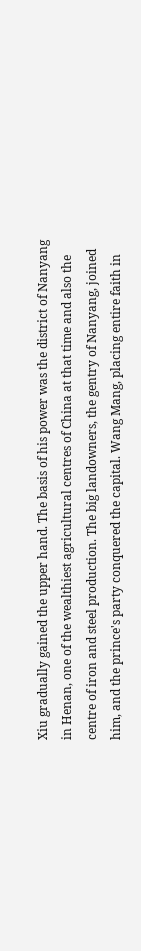Xiu gradually gained the upper hand. The basis of his power was the district of Nanyang in Henan, one of the wealthiest agricultural centres of China at that time and also the centre of iron and steel production. The big landowners, the gentry of Nanyang, joined him, and the prince's party conquered the capital. Wang Mang, placing entire faith in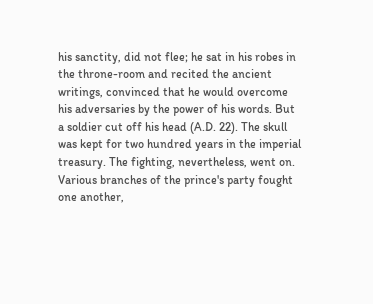his sanctity, did not flee; he sat in his robes in the throne-room and recited the ancient writings, convinced that he would overcome his adversaries by the power of his words. But a soldier cut off his head (A.D. 22). The skull was kept for two hundred years in the imperial treasury. The fighting, nevertheless, went on. Various branches of the prince's party fought one another,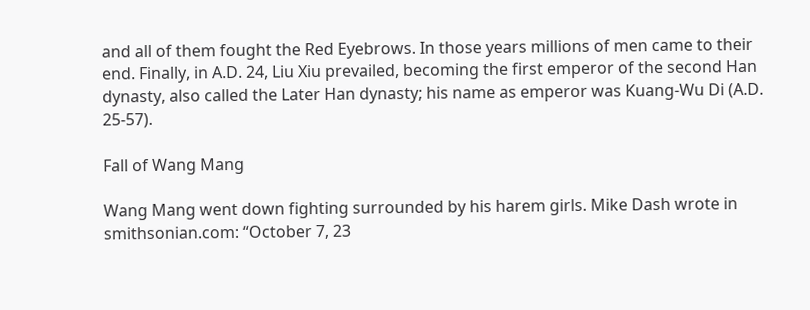and all of them fought the Red Eyebrows. In those years millions of men came to their end. Finally, in A.D. 24, Liu Xiu prevailed, becoming the first emperor of the second Han dynasty, also called the Later Han dynasty; his name as emperor was Kuang-Wu Di (A.D. 25-57).

Fall of Wang Mang

Wang Mang went down fighting surrounded by his harem girls. Mike Dash wrote in smithsonian.com: “October 7, 23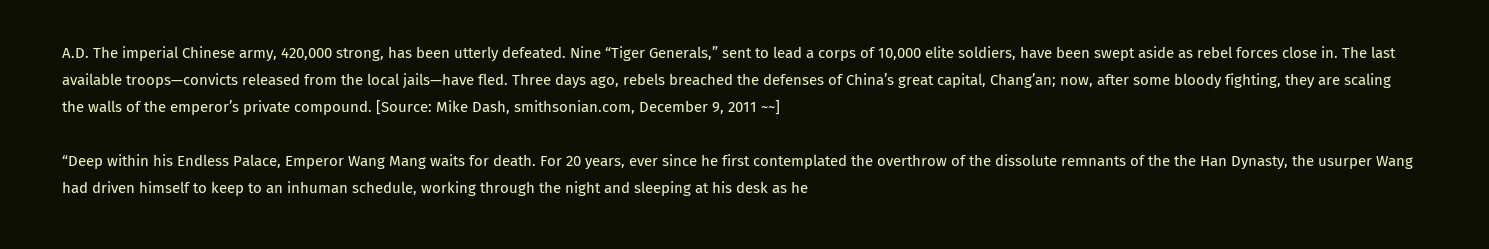A.D. The imperial Chinese army, 420,000 strong, has been utterly defeated. Nine “Tiger Generals,” sent to lead a corps of 10,000 elite soldiers, have been swept aside as rebel forces close in. The last available troops—convicts released from the local jails—have fled. Three days ago, rebels breached the defenses of China’s great capital, Chang’an; now, after some bloody fighting, they are scaling the walls of the emperor’s private compound. [Source: Mike Dash, smithsonian.com, December 9, 2011 ~~]

“Deep within his Endless Palace, Emperor Wang Mang waits for death. For 20 years, ever since he first contemplated the overthrow of the dissolute remnants of the the Han Dynasty, the usurper Wang had driven himself to keep to an inhuman schedule, working through the night and sleeping at his desk as he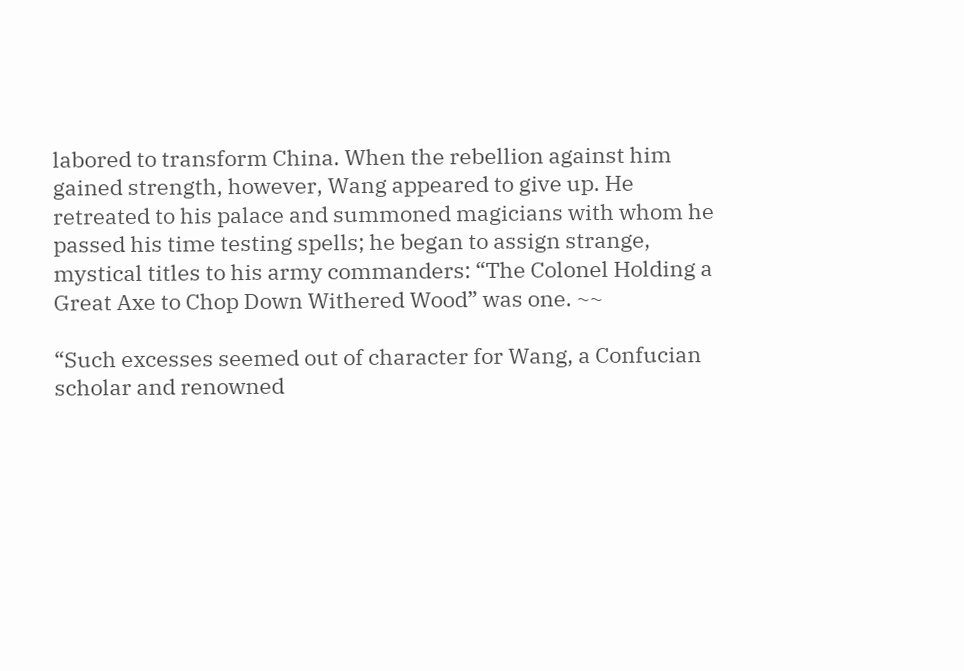labored to transform China. When the rebellion against him gained strength, however, Wang appeared to give up. He retreated to his palace and summoned magicians with whom he passed his time testing spells; he began to assign strange, mystical titles to his army commanders: “The Colonel Holding a Great Axe to Chop Down Withered Wood” was one. ~~

“Such excesses seemed out of character for Wang, a Confucian scholar and renowned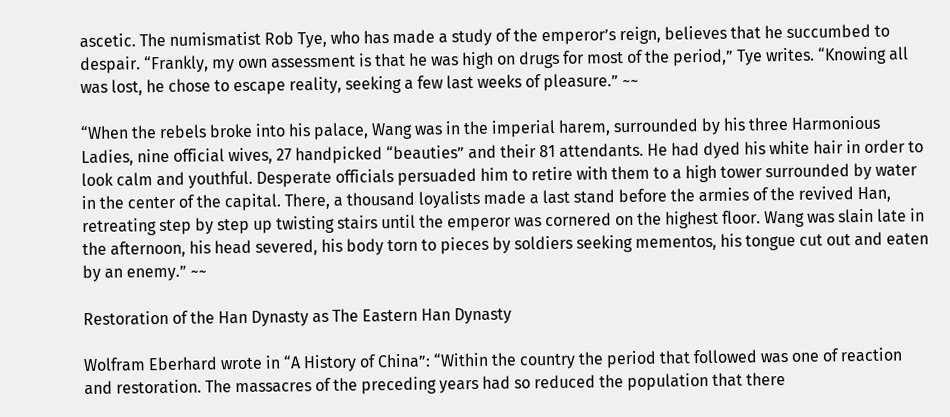ascetic. The numismatist Rob Tye, who has made a study of the emperor’s reign, believes that he succumbed to despair. “Frankly, my own assessment is that he was high on drugs for most of the period,” Tye writes. “Knowing all was lost, he chose to escape reality, seeking a few last weeks of pleasure.” ~~

“When the rebels broke into his palace, Wang was in the imperial harem, surrounded by his three Harmonious Ladies, nine official wives, 27 handpicked “beauties” and their 81 attendants. He had dyed his white hair in order to look calm and youthful. Desperate officials persuaded him to retire with them to a high tower surrounded by water in the center of the capital. There, a thousand loyalists made a last stand before the armies of the revived Han, retreating step by step up twisting stairs until the emperor was cornered on the highest floor. Wang was slain late in the afternoon, his head severed, his body torn to pieces by soldiers seeking mementos, his tongue cut out and eaten by an enemy.” ~~

Restoration of the Han Dynasty as The Eastern Han Dynasty

Wolfram Eberhard wrote in “A History of China”: “Within the country the period that followed was one of reaction and restoration. The massacres of the preceding years had so reduced the population that there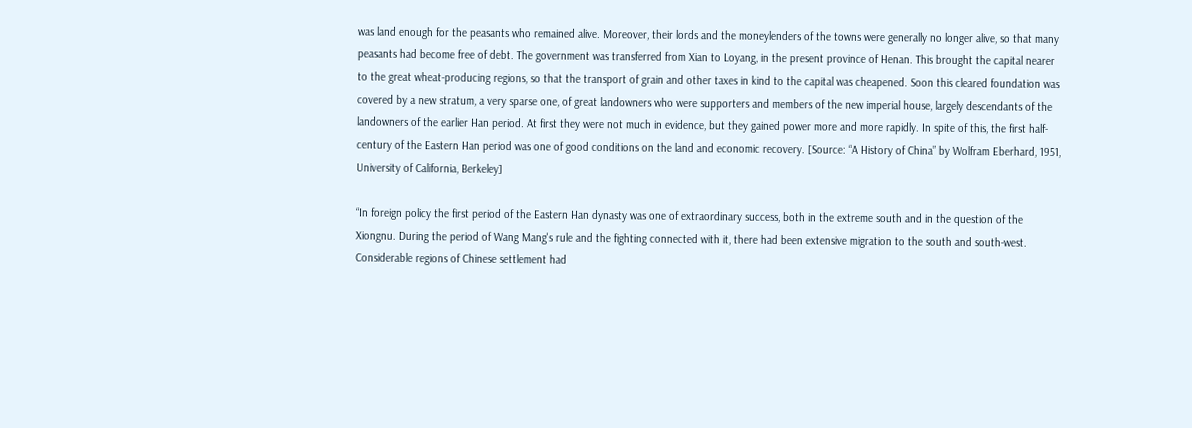was land enough for the peasants who remained alive. Moreover, their lords and the moneylenders of the towns were generally no longer alive, so that many peasants had become free of debt. The government was transferred from Xian to Loyang, in the present province of Henan. This brought the capital nearer to the great wheat-producing regions, so that the transport of grain and other taxes in kind to the capital was cheapened. Soon this cleared foundation was covered by a new stratum, a very sparse one, of great landowners who were supporters and members of the new imperial house, largely descendants of the landowners of the earlier Han period. At first they were not much in evidence, but they gained power more and more rapidly. In spite of this, the first half-century of the Eastern Han period was one of good conditions on the land and economic recovery. [Source: “A History of China” by Wolfram Eberhard, 1951, University of California, Berkeley]

“In foreign policy the first period of the Eastern Han dynasty was one of extraordinary success, both in the extreme south and in the question of the Xiongnu. During the period of Wang Mang's rule and the fighting connected with it, there had been extensive migration to the south and south-west. Considerable regions of Chinese settlement had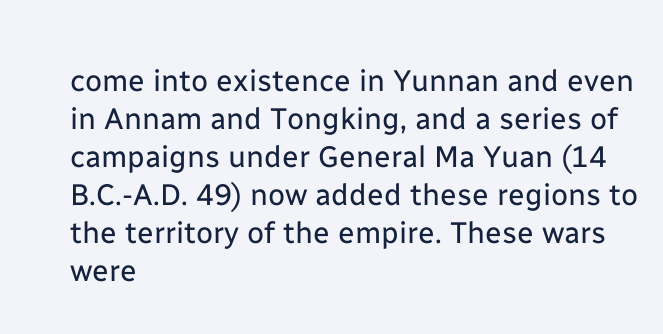come into existence in Yunnan and even in Annam and Tongking, and a series of campaigns under General Ma Yuan (14 B.C.-A.D. 49) now added these regions to the territory of the empire. These wars were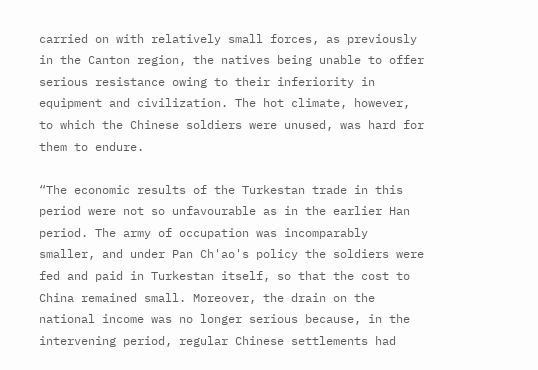carried on with relatively small forces, as previously in the Canton region, the natives being unable to offer serious resistance owing to their inferiority in equipment and civilization. The hot climate, however, to which the Chinese soldiers were unused, was hard for them to endure.

“The economic results of the Turkestan trade in this period were not so unfavourable as in the earlier Han period. The army of occupation was incomparably smaller, and under Pan Ch'ao's policy the soldiers were fed and paid in Turkestan itself, so that the cost to China remained small. Moreover, the drain on the national income was no longer serious because, in the intervening period, regular Chinese settlements had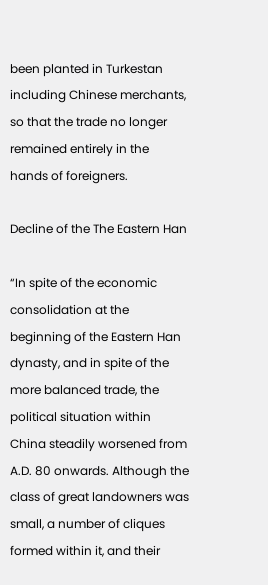been planted in Turkestan including Chinese merchants, so that the trade no longer remained entirely in the hands of foreigners.

Decline of the The Eastern Han

“In spite of the economic consolidation at the beginning of the Eastern Han dynasty, and in spite of the more balanced trade, the political situation within China steadily worsened from A.D. 80 onwards. Although the class of great landowners was small, a number of cliques formed within it, and their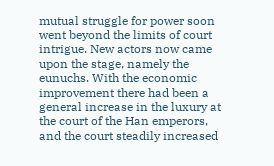mutual struggle for power soon went beyond the limits of court intrigue. New actors now came upon the stage, namely the eunuchs. With the economic improvement there had been a general increase in the luxury at the court of the Han emperors, and the court steadily increased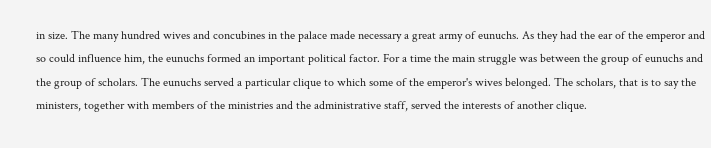in size. The many hundred wives and concubines in the palace made necessary a great army of eunuchs. As they had the ear of the emperor and so could influence him, the eunuchs formed an important political factor. For a time the main struggle was between the group of eunuchs and the group of scholars. The eunuchs served a particular clique to which some of the emperor's wives belonged. The scholars, that is to say the ministers, together with members of the ministries and the administrative staff, served the interests of another clique.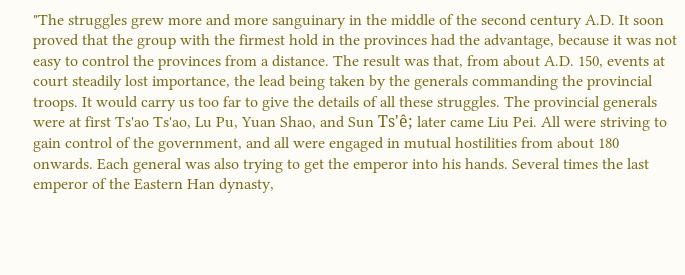"The struggles grew more and more sanguinary in the middle of the second century A.D. It soon proved that the group with the firmest hold in the provinces had the advantage, because it was not easy to control the provinces from a distance. The result was that, from about A.D. 150, events at court steadily lost importance, the lead being taken by the generals commanding the provincial troops. It would carry us too far to give the details of all these struggles. The provincial generals were at first Ts'ao Ts'ao, Lu Pu, Yuan Shao, and Sun Ts'ê; later came Liu Pei. All were striving to gain control of the government, and all were engaged in mutual hostilities from about 180 onwards. Each general was also trying to get the emperor into his hands. Several times the last emperor of the Eastern Han dynasty,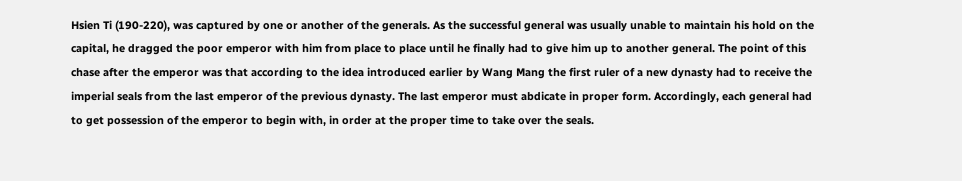Hsien Ti (190-220), was captured by one or another of the generals. As the successful general was usually unable to maintain his hold on the capital, he dragged the poor emperor with him from place to place until he finally had to give him up to another general. The point of this chase after the emperor was that according to the idea introduced earlier by Wang Mang the first ruler of a new dynasty had to receive the imperial seals from the last emperor of the previous dynasty. The last emperor must abdicate in proper form. Accordingly, each general had to get possession of the emperor to begin with, in order at the proper time to take over the seals.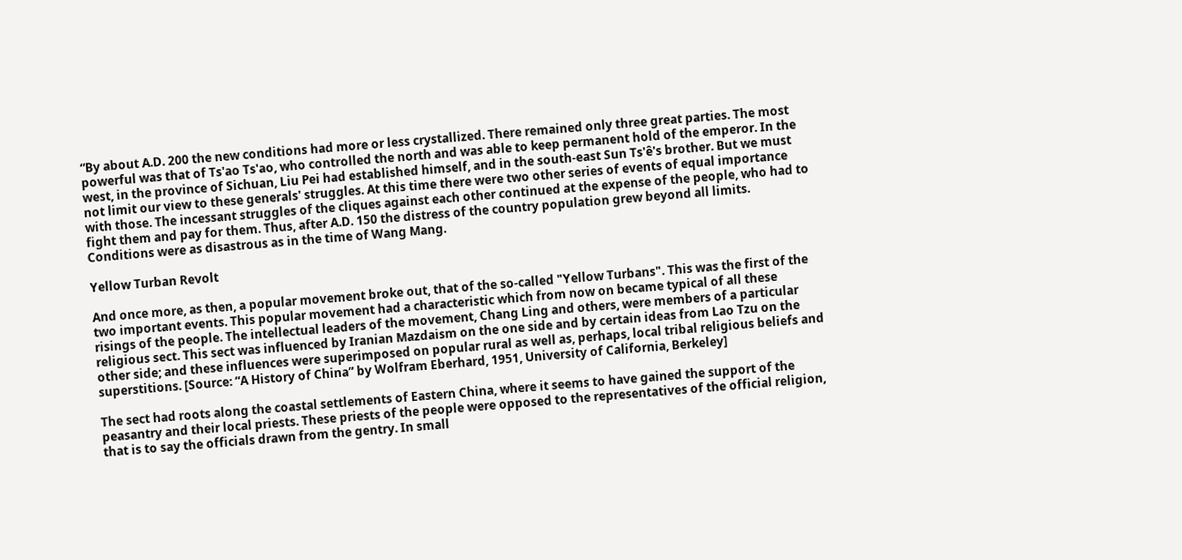“By about A.D. 200 the new conditions had more or less crystallized. There remained only three great parties. The most powerful was that of Ts'ao Ts'ao, who controlled the north and was able to keep permanent hold of the emperor. In the west, in the province of Sichuan, Liu Pei had established himself, and in the south-east Sun Ts'ê's brother. But we must not limit our view to these generals' struggles. At this time there were two other series of events of equal importance with those. The incessant struggles of the cliques against each other continued at the expense of the people, who had to fight them and pay for them. Thus, after A.D. 150 the distress of the country population grew beyond all limits. Conditions were as disastrous as in the time of Wang Mang.

Yellow Turban Revolt

And once more, as then, a popular movement broke out, that of the so-called "Yellow Turbans". This was the first of the two important events. This popular movement had a characteristic which from now on became typical of all these risings of the people. The intellectual leaders of the movement, Chang Ling and others, were members of a particular religious sect. This sect was influenced by Iranian Mazdaism on the one side and by certain ideas from Lao Tzu on the other side; and these influences were superimposed on popular rural as well as, perhaps, local tribal religious beliefs and superstitions. [Source: “A History of China” by Wolfram Eberhard, 1951, University of California, Berkeley]

The sect had roots along the coastal settlements of Eastern China, where it seems to have gained the support of the peasantry and their local priests. These priests of the people were opposed to the representatives of the official religion, that is to say the officials drawn from the gentry. In small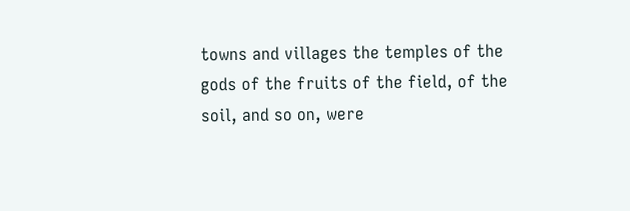towns and villages the temples of the gods of the fruits of the field, of the soil, and so on, were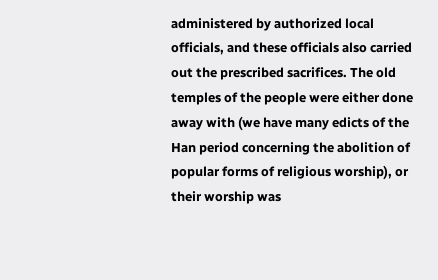administered by authorized local officials, and these officials also carried out the prescribed sacrifices. The old temples of the people were either done away with (we have many edicts of the Han period concerning the abolition of popular forms of religious worship), or their worship was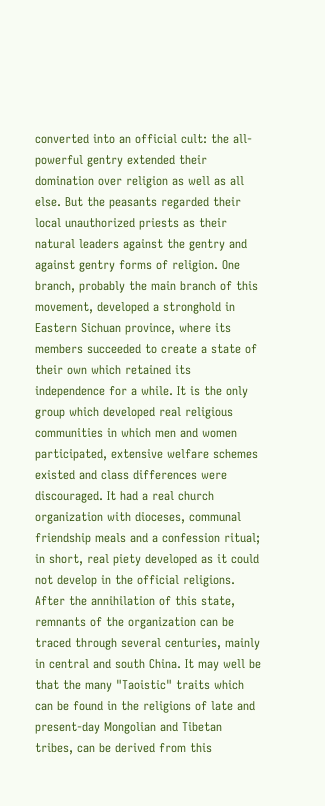converted into an official cult: the all-powerful gentry extended their domination over religion as well as all else. But the peasants regarded their local unauthorized priests as their natural leaders against the gentry and against gentry forms of religion. One branch, probably the main branch of this movement, developed a stronghold in Eastern Sichuan province, where its members succeeded to create a state of their own which retained its independence for a while. It is the only group which developed real religious communities in which men and women participated, extensive welfare schemes existed and class differences were discouraged. It had a real church organization with dioceses, communal friendship meals and a confession ritual; in short, real piety developed as it could not develop in the official religions. After the annihilation of this state, remnants of the organization can be traced through several centuries, mainly in central and south China. It may well be that the many "Taoistic" traits which can be found in the religions of late and present-day Mongolian and Tibetan tribes, can be derived from this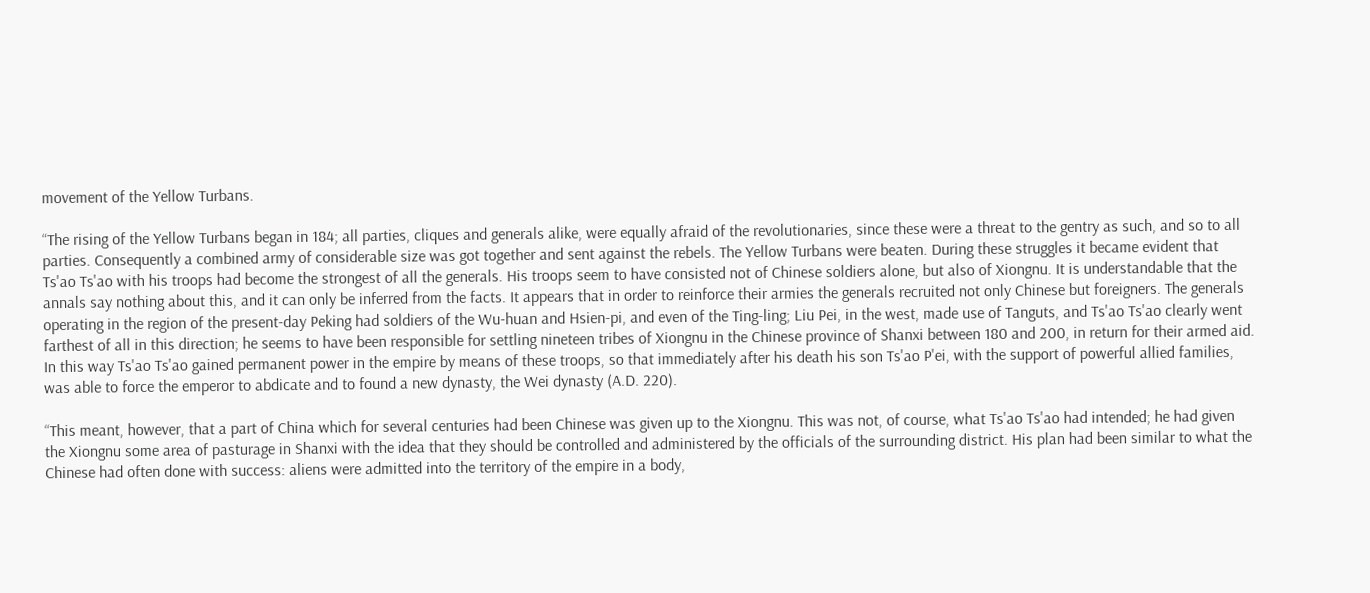movement of the Yellow Turbans.

“The rising of the Yellow Turbans began in 184; all parties, cliques and generals alike, were equally afraid of the revolutionaries, since these were a threat to the gentry as such, and so to all parties. Consequently a combined army of considerable size was got together and sent against the rebels. The Yellow Turbans were beaten. During these struggles it became evident that Ts'ao Ts'ao with his troops had become the strongest of all the generals. His troops seem to have consisted not of Chinese soldiers alone, but also of Xiongnu. It is understandable that the annals say nothing about this, and it can only be inferred from the facts. It appears that in order to reinforce their armies the generals recruited not only Chinese but foreigners. The generals operating in the region of the present-day Peking had soldiers of the Wu-huan and Hsien-pi, and even of the Ting-ling; Liu Pei, in the west, made use of Tanguts, and Ts'ao Ts'ao clearly went farthest of all in this direction; he seems to have been responsible for settling nineteen tribes of Xiongnu in the Chinese province of Shanxi between 180 and 200, in return for their armed aid. In this way Ts'ao Ts'ao gained permanent power in the empire by means of these troops, so that immediately after his death his son Ts'ao P'ei, with the support of powerful allied families, was able to force the emperor to abdicate and to found a new dynasty, the Wei dynasty (A.D. 220).

“This meant, however, that a part of China which for several centuries had been Chinese was given up to the Xiongnu. This was not, of course, what Ts'ao Ts'ao had intended; he had given the Xiongnu some area of pasturage in Shanxi with the idea that they should be controlled and administered by the officials of the surrounding district. His plan had been similar to what the Chinese had often done with success: aliens were admitted into the territory of the empire in a body,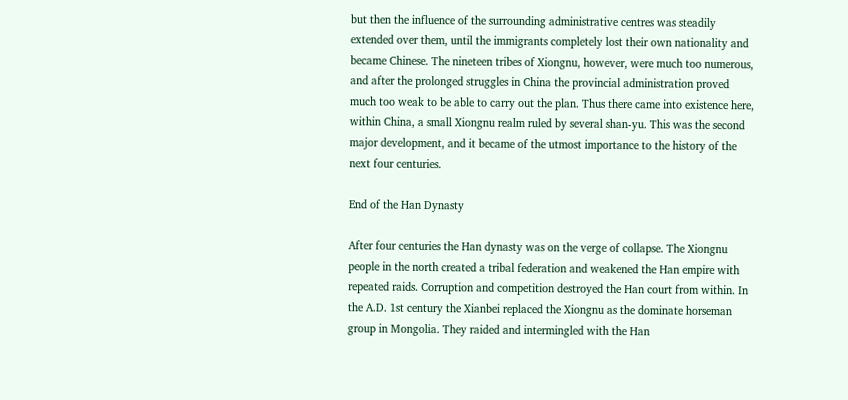but then the influence of the surrounding administrative centres was steadily extended over them, until the immigrants completely lost their own nationality and became Chinese. The nineteen tribes of Xiongnu, however, were much too numerous, and after the prolonged struggles in China the provincial administration proved much too weak to be able to carry out the plan. Thus there came into existence here, within China, a small Xiongnu realm ruled by several shan-yu. This was the second major development, and it became of the utmost importance to the history of the next four centuries.

End of the Han Dynasty

After four centuries the Han dynasty was on the verge of collapse. The Xiongnu people in the north created a tribal federation and weakened the Han empire with repeated raids. Corruption and competition destroyed the Han court from within. In the A.D. 1st century the Xianbei replaced the Xiongnu as the dominate horseman group in Mongolia. They raided and intermingled with the Han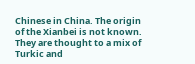Chinese in China. The origin of the Xianbei is not known. They are thought to a mix of Turkic and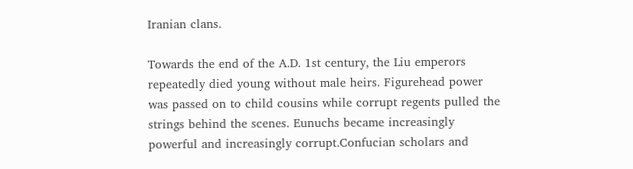Iranian clans.

Towards the end of the A.D. 1st century, the Liu emperors repeatedly died young without male heirs. Figurehead power was passed on to child cousins while corrupt regents pulled the strings behind the scenes. Eunuchs became increasingly powerful and increasingly corrupt.Confucian scholars and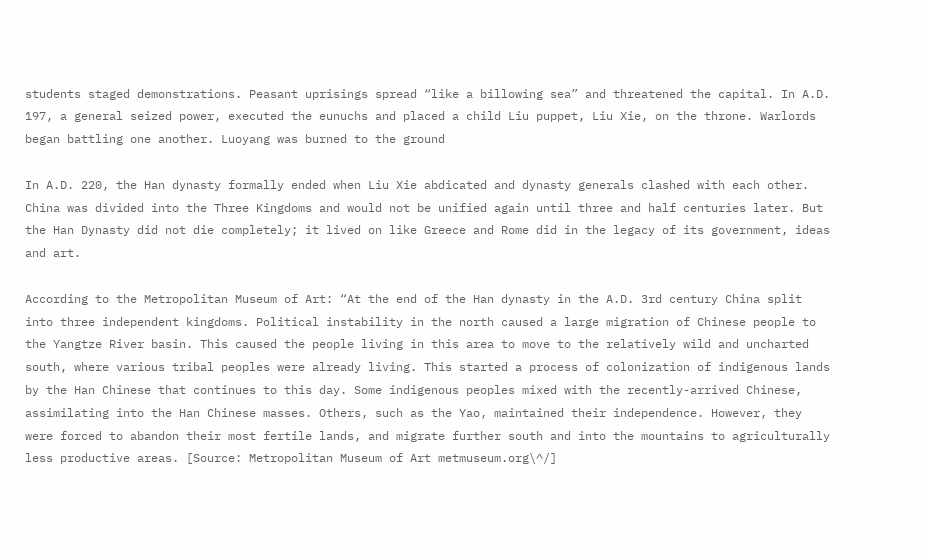students staged demonstrations. Peasant uprisings spread “like a billowing sea” and threatened the capital. In A.D. 197, a general seized power, executed the eunuchs and placed a child Liu puppet, Liu Xie, on the throne. Warlords began battling one another. Luoyang was burned to the ground

In A.D. 220, the Han dynasty formally ended when Liu Xie abdicated and dynasty generals clashed with each other. China was divided into the Three Kingdoms and would not be unified again until three and half centuries later. But the Han Dynasty did not die completely; it lived on like Greece and Rome did in the legacy of its government, ideas and art.

According to the Metropolitan Museum of Art: “At the end of the Han dynasty in the A.D. 3rd century China split into three independent kingdoms. Political instability in the north caused a large migration of Chinese people to the Yangtze River basin. This caused the people living in this area to move to the relatively wild and uncharted south, where various tribal peoples were already living. This started a process of colonization of indigenous lands by the Han Chinese that continues to this day. Some indigenous peoples mixed with the recently-arrived Chinese, assimilating into the Han Chinese masses. Others, such as the Yao, maintained their independence. However, they were forced to abandon their most fertile lands, and migrate further south and into the mountains to agriculturally less productive areas. [Source: Metropolitan Museum of Art metmuseum.org\^/]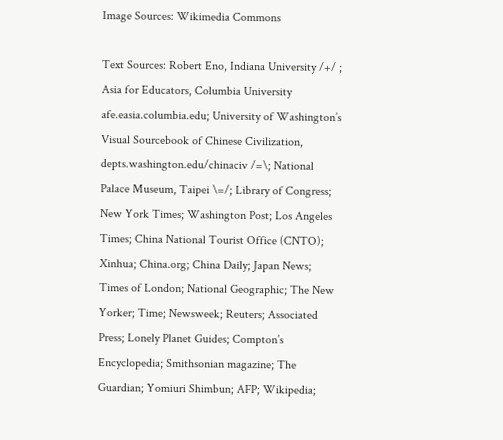Image Sources: Wikimedia Commons

Text Sources: Robert Eno, Indiana University /+/ ; Asia for Educators, Columbia University afe.easia.columbia.edu; University of Washington’s Visual Sourcebook of Chinese Civilization, depts.washington.edu/chinaciv /=\; National Palace Museum, Taipei \=/; Library of Congress; New York Times; Washington Post; Los Angeles Times; China National Tourist Office (CNTO); Xinhua; China.org; China Daily; Japan News; Times of London; National Geographic; The New Yorker; Time; Newsweek; Reuters; Associated Press; Lonely Planet Guides; Compton’s Encyclopedia; Smithsonian magazine; The Guardian; Yomiuri Shimbun; AFP; Wikipedia;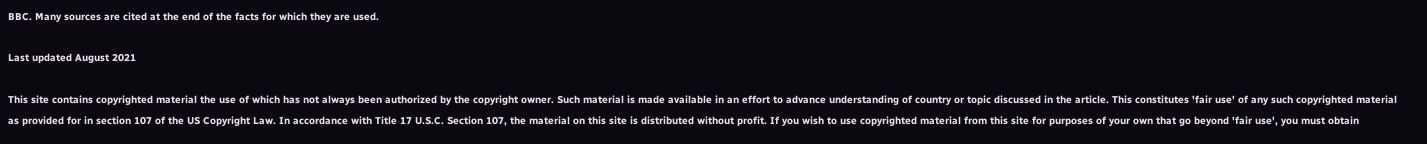BBC. Many sources are cited at the end of the facts for which they are used.

Last updated August 2021

This site contains copyrighted material the use of which has not always been authorized by the copyright owner. Such material is made available in an effort to advance understanding of country or topic discussed in the article. This constitutes 'fair use' of any such copyrighted material as provided for in section 107 of the US Copyright Law. In accordance with Title 17 U.S.C. Section 107, the material on this site is distributed without profit. If you wish to use copyrighted material from this site for purposes of your own that go beyond 'fair use', you must obtain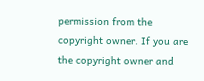permission from the copyright owner. If you are the copyright owner and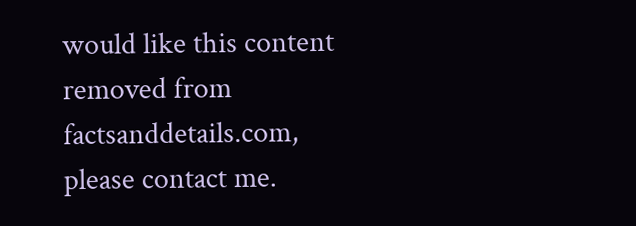would like this content removed from factsanddetails.com, please contact me.